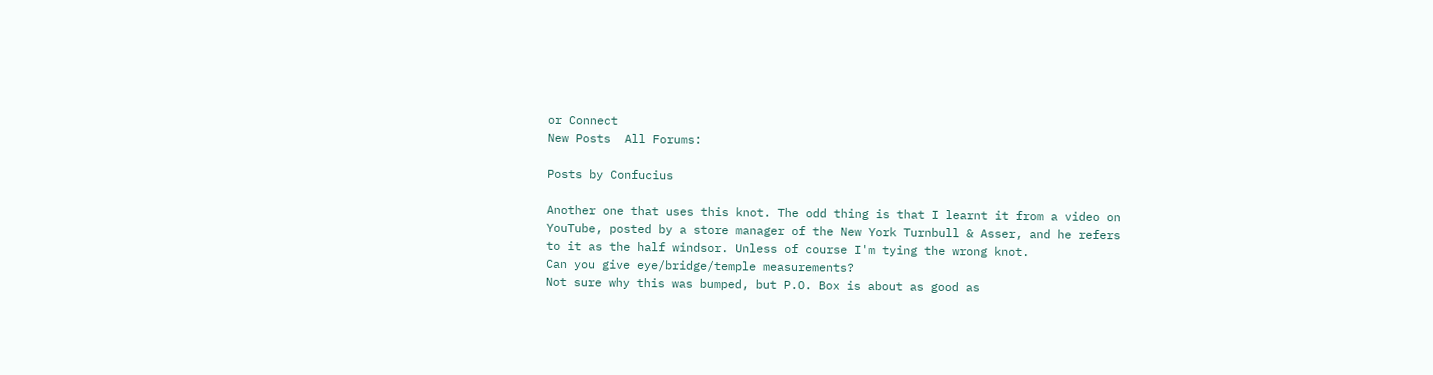or Connect
New Posts  All Forums:

Posts by Confucius

Another one that uses this knot. The odd thing is that I learnt it from a video on YouTube, posted by a store manager of the New York Turnbull & Asser, and he refers to it as the half windsor. Unless of course I'm tying the wrong knot.
Can you give eye/bridge/temple measurements?
Not sure why this was bumped, but P.O. Box is about as good as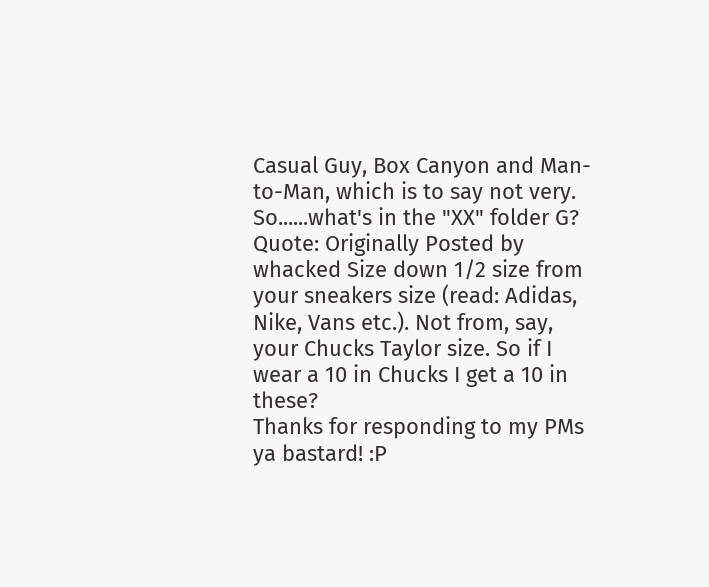Casual Guy, Box Canyon and Man-to-Man, which is to say not very.
So......what's in the "XX" folder G?
Quote: Originally Posted by whacked Size down 1/2 size from your sneakers size (read: Adidas, Nike, Vans etc.). Not from, say, your Chucks Taylor size. So if I wear a 10 in Chucks I get a 10 in these?
Thanks for responding to my PMs ya bastard! :P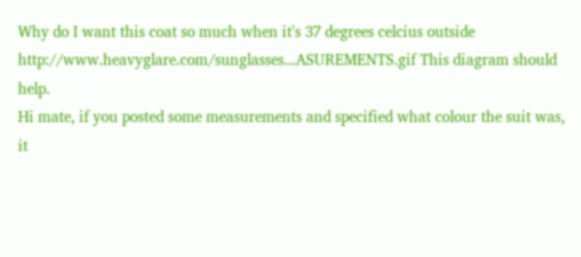Why do I want this coat so much when it's 37 degrees celcius outside
http://www.heavyglare.com/sunglasses...ASUREMENTS.gif This diagram should help.
Hi mate, if you posted some measurements and specified what colour the suit was, it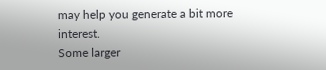may help you generate a bit more interest.
Some larger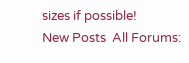sizes if possible!
New Posts  All Forums: